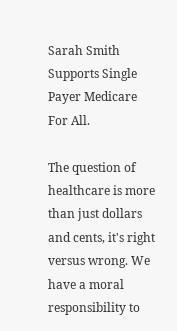Sarah Smith Supports Single Payer Medicare For All.

The question of healthcare is more than just dollars and cents, it's right versus wrong. We have a moral responsibility to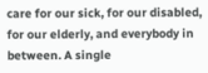care for our sick, for our disabled, for our elderly, and everybody in between. A single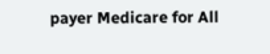payer Medicare for All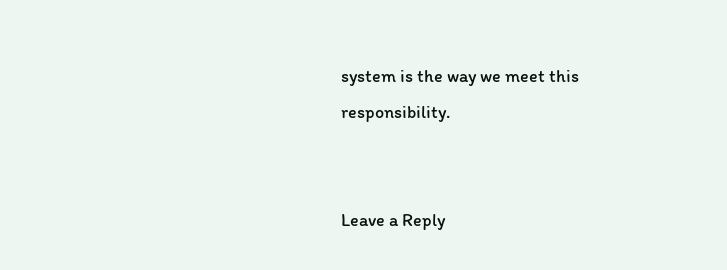system is the way we meet this responsibility.


Leave a Reply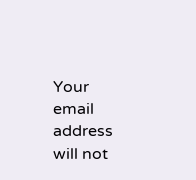Your email address will not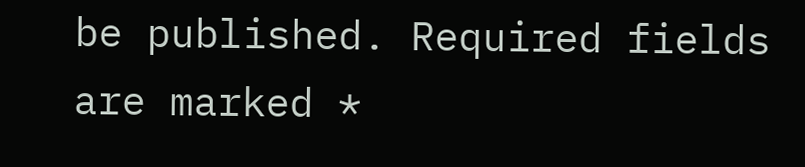be published. Required fields are marked *